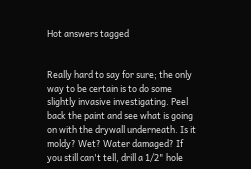Hot answers tagged


Really hard to say for sure; the only way to be certain is to do some slightly invasive investigating. Peel back the paint and see what is going on with the drywall underneath. Is it moldy? Wet? Water damaged? If you still can't tell, drill a 1/2" hole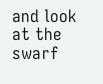and look at the swarf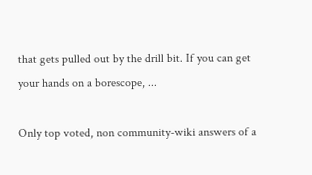that gets pulled out by the drill bit. If you can get your hands on a borescope, ...

Only top voted, non community-wiki answers of a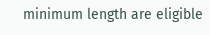minimum length are eligible